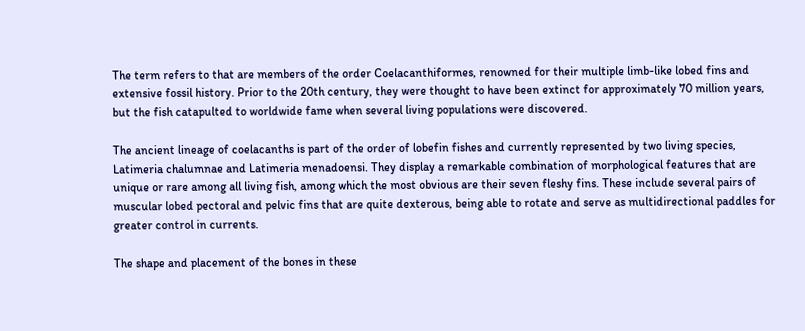The term refers to that are members of the order Coelacanthiformes, renowned for their multiple limb-like lobed fins and extensive fossil history. Prior to the 20th century, they were thought to have been extinct for approximately 70 million years, but the fish catapulted to worldwide fame when several living populations were discovered.

The ancient lineage of coelacanths is part of the order of lobefin fishes and currently represented by two living species, Latimeria chalumnae and Latimeria menadoensi. They display a remarkable combination of morphological features that are unique or rare among all living fish, among which the most obvious are their seven fleshy fins. These include several pairs of muscular lobed pectoral and pelvic fins that are quite dexterous, being able to rotate and serve as multidirectional paddles for greater control in currents.

The shape and placement of the bones in these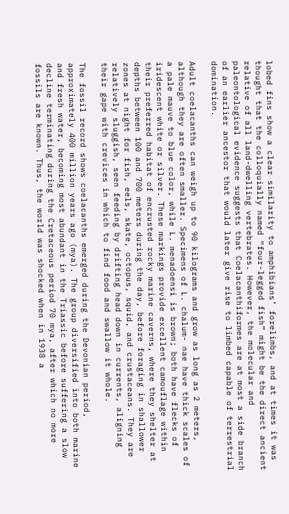lobed fins show a clear similarity to amphibians’ forelimbs, and at times it was thought that the colloquially named “four-legged fish” might be the direct ancient relative of all land-dwelling vertebrates. However, the molecular and paleontological evidence suggests that Coelacanthiformes are at most a side branch of an earlier ancestor that would later give rise to limbed capable of terrestrial domination.

Adult coelacanths can weigh up to 90 kilograms and grow as long as 2 meters, although they are often smaller. Specimens of L. chalum- nae have thick scales of a pale mauve to blue color, while L. menadoensi is brown; both have flecks of iridescent white or silver. These markings provide excellent camouflage within their preferred habitat of encrusted rocky marine caverns, where they shelter at depths between 100 and 700 meters during the day, before foraging in shallower zones at night for fish, eels, skate, octopus, squid, and crustaceans. They are relatively sluggish, seen feeding by drifting head down in currents, aligning their gape with crevices in which to find food and swallow it whole.

The fossil record shows coelacanths emerged during the Devonian period, approximately 400 million years ago (mya). The group diversified into both marine and fresh water, becoming most abundant in the Triassic before suffering a slow decline terminating during the Cretaceous period 70 mya, after which no more fossils are known. Thus, the world was shocked when in 1938 a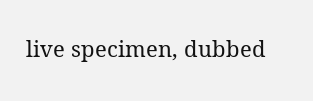live specimen, dubbed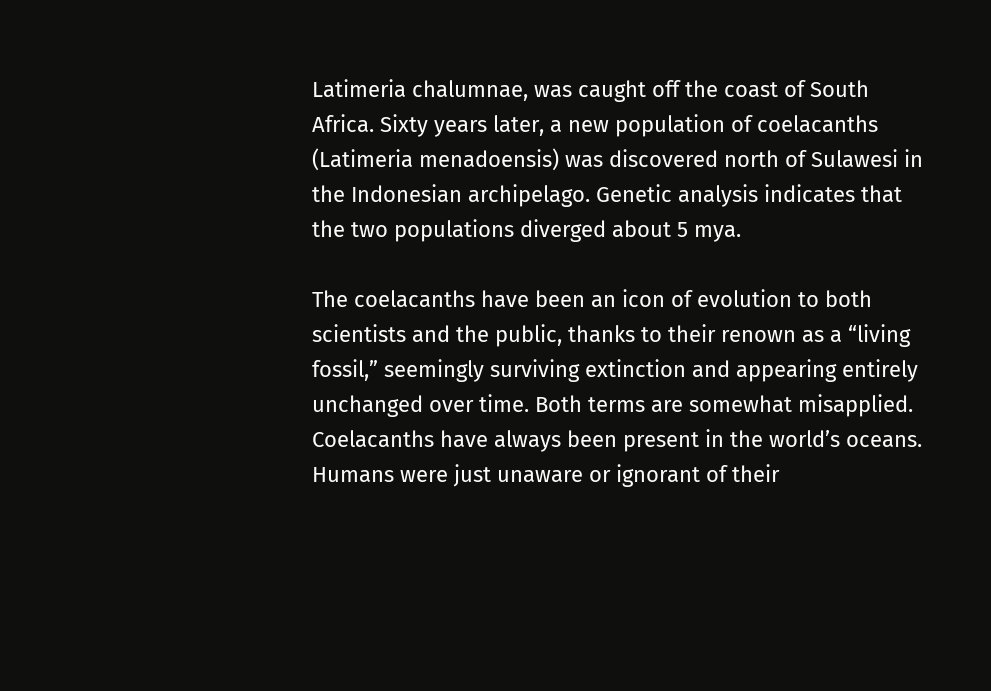Latimeria chalumnae, was caught off the coast of South Africa. Sixty years later, a new population of coelacanths (Latimeria menadoensis) was discovered north of Sulawesi in the Indonesian archipelago. Genetic analysis indicates that the two populations diverged about 5 mya.

The coelacanths have been an icon of evolution to both scientists and the public, thanks to their renown as a “living fossil,” seemingly surviving extinction and appearing entirely unchanged over time. Both terms are somewhat misapplied. Coelacanths have always been present in the world’s oceans. Humans were just unaware or ignorant of their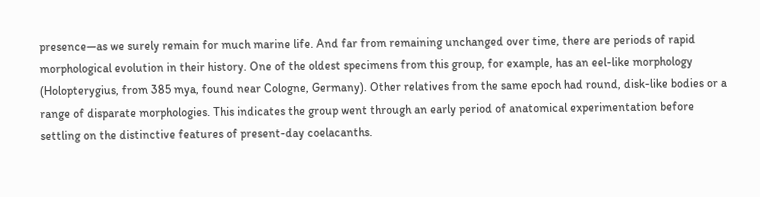presence—as we surely remain for much marine life. And far from remaining unchanged over time, there are periods of rapid morphological evolution in their history. One of the oldest specimens from this group, for example, has an eel-like morphology (Holopterygius, from 385 mya, found near Cologne, Germany). Other relatives from the same epoch had round, disk-like bodies or a range of disparate morphologies. This indicates the group went through an early period of anatomical experimentation before settling on the distinctive features of present-day coelacanths.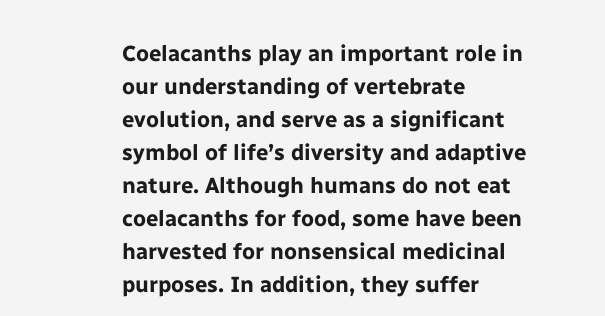Coelacanths play an important role in our understanding of vertebrate evolution, and serve as a significant symbol of life’s diversity and adaptive nature. Although humans do not eat coelacanths for food, some have been harvested for nonsensical medicinal purposes. In addition, they suffer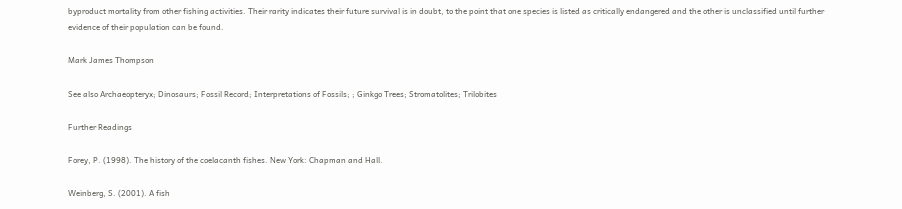byproduct mortality from other fishing activities. Their rarity indicates their future survival is in doubt, to the point that one species is listed as critically endangered and the other is unclassified until further evidence of their population can be found.

Mark James Thompson

See also Archaeopteryx; Dinosaurs; Fossil Record; Interpretations of Fossils; ; Ginkgo Trees; Stromatolites; Trilobites

Further Readings

Forey, P. (1998). The history of the coelacanth fishes. New York: Chapman and Hall.

Weinberg, S. (2001). A fish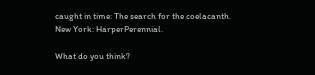caught in time: The search for the coelacanth. New York: HarperPerennial.

What do you think?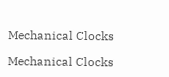Mechanical Clocks

Mechanical Clocks